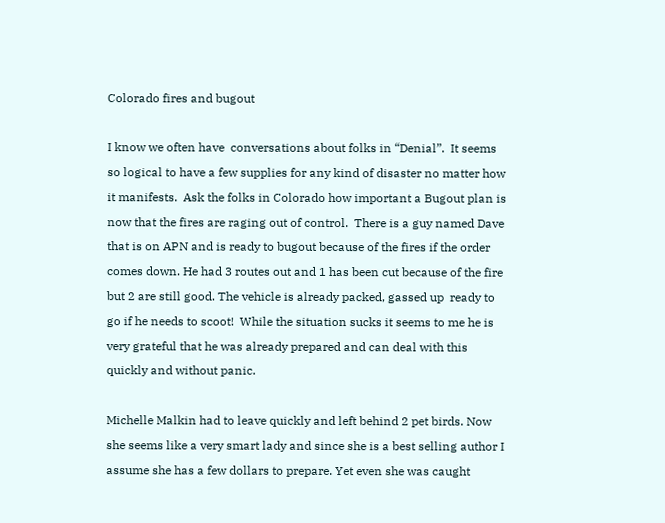Colorado fires and bugout

I know we often have  conversations about folks in “Denial”.  It seems so logical to have a few supplies for any kind of disaster no matter how it manifests.  Ask the folks in Colorado how important a Bugout plan is now that the fires are raging out of control.  There is a guy named Dave that is on APN and is ready to bugout because of the fires if the order comes down. He had 3 routes out and 1 has been cut because of the fire but 2 are still good. The vehicle is already packed, gassed up  ready to go if he needs to scoot!  While the situation sucks it seems to me he is very grateful that he was already prepared and can deal with this quickly and without panic.

Michelle Malkin had to leave quickly and left behind 2 pet birds. Now she seems like a very smart lady and since she is a best selling author I assume she has a few dollars to prepare. Yet even she was caught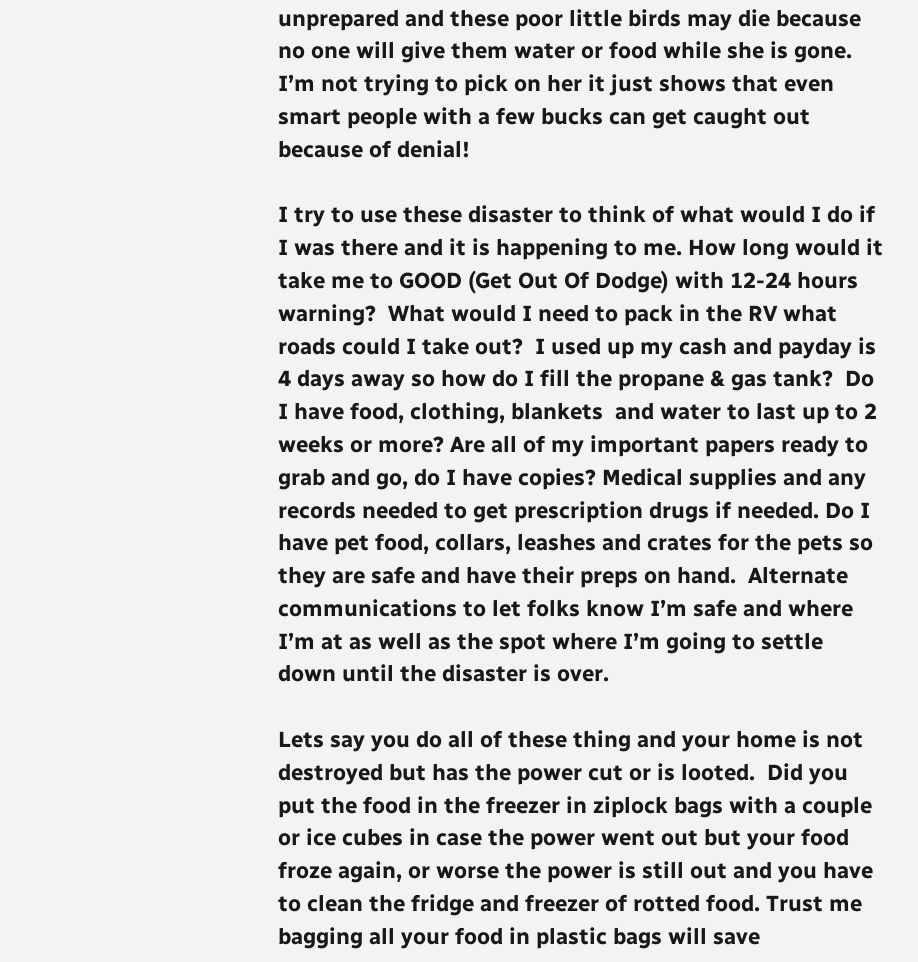unprepared and these poor little birds may die because no one will give them water or food while she is gone.  I’m not trying to pick on her it just shows that even smart people with a few bucks can get caught out because of denial!

I try to use these disaster to think of what would I do if I was there and it is happening to me. How long would it take me to GOOD (Get Out Of Dodge) with 12-24 hours warning?  What would I need to pack in the RV what roads could I take out?  I used up my cash and payday is 4 days away so how do I fill the propane & gas tank?  Do I have food, clothing, blankets  and water to last up to 2 weeks or more? Are all of my important papers ready to grab and go, do I have copies? Medical supplies and any records needed to get prescription drugs if needed. Do I have pet food, collars, leashes and crates for the pets so they are safe and have their preps on hand.  Alternate communications to let folks know I’m safe and where I’m at as well as the spot where I’m going to settle down until the disaster is over.

Lets say you do all of these thing and your home is not destroyed but has the power cut or is looted.  Did you put the food in the freezer in ziplock bags with a couple or ice cubes in case the power went out but your food froze again, or worse the power is still out and you have to clean the fridge and freezer of rotted food. Trust me bagging all your food in plastic bags will save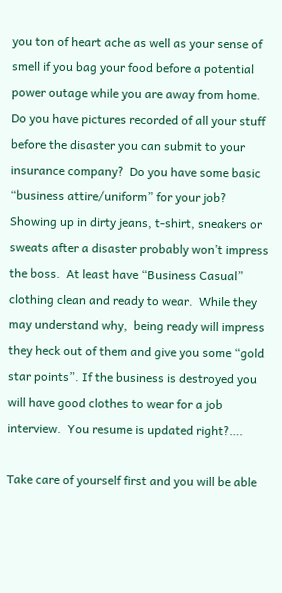you ton of heart ache as well as your sense of smell if you bag your food before a potential power outage while you are away from home.  Do you have pictures recorded of all your stuff before the disaster you can submit to your insurance company?  Do you have some basic  “business attire/uniform” for your job?  Showing up in dirty jeans, t-shirt, sneakers or sweats after a disaster probably won’t impress the boss.  At least have “Business Casual” clothing clean and ready to wear.  While they may understand why,  being ready will impress they heck out of them and give you some “gold star points”. If the business is destroyed you will have good clothes to wear for a job interview.  You resume is updated right?….

Take care of yourself first and you will be able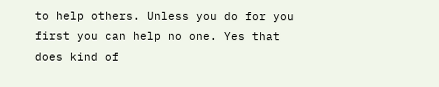to help others. Unless you do for you first you can help no one. Yes that does kind of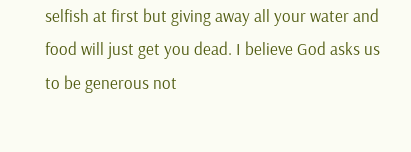selfish at first but giving away all your water and food will just get you dead. I believe God asks us to be generous not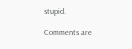stupid.

Comments are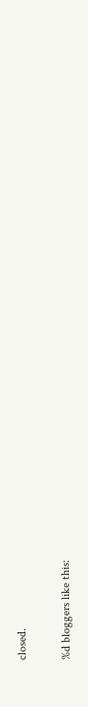closed.

%d bloggers like this: